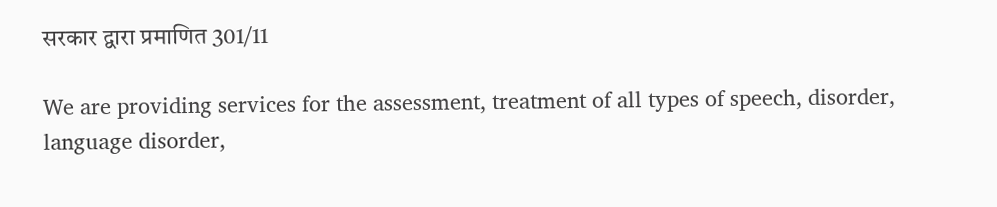सरकार द्वारा प्रमाणित 301/11

We are providing services for the assessment, treatment of all types of speech, disorder, language disorder,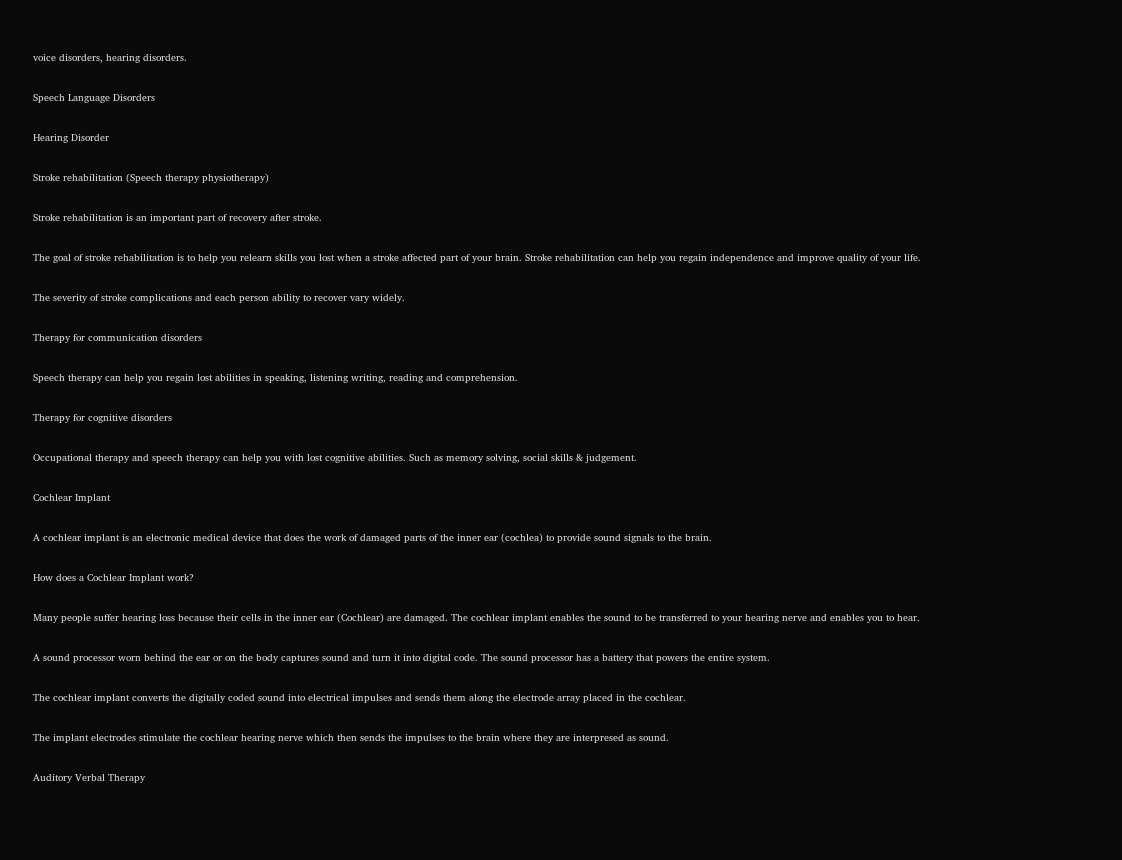voice disorders, hearing disorders.

Speech Language Disorders

Hearing Disorder

Stroke rehabilitation (Speech therapy physiotherapy)

Stroke rehabilitation is an important part of recovery after stroke.

The goal of stroke rehabilitation is to help you relearn skills you lost when a stroke affected part of your brain. Stroke rehabilitation can help you regain independence and improve quality of your life.

The severity of stroke complications and each person ability to recover vary widely.

Therapy for communication disorders

Speech therapy can help you regain lost abilities in speaking, listening writing, reading and comprehension.

Therapy for cognitive disorders

Occupational therapy and speech therapy can help you with lost cognitive abilities. Such as memory solving, social skills & judgement.

Cochlear Implant

A cochlear implant is an electronic medical device that does the work of damaged parts of the inner ear (cochlea) to provide sound signals to the brain.

How does a Cochlear Implant work?

Many people suffer hearing loss because their cells in the inner ear (Cochlear) are damaged. The cochlear implant enables the sound to be transferred to your hearing nerve and enables you to hear.

A sound processor worn behind the ear or on the body captures sound and turn it into digital code. The sound processor has a battery that powers the entire system.

The cochlear implant converts the digitally coded sound into electrical impulses and sends them along the electrode array placed in the cochlear.

The implant electrodes stimulate the cochlear hearing nerve which then sends the impulses to the brain where they are interpresed as sound.

Auditory Verbal Therapy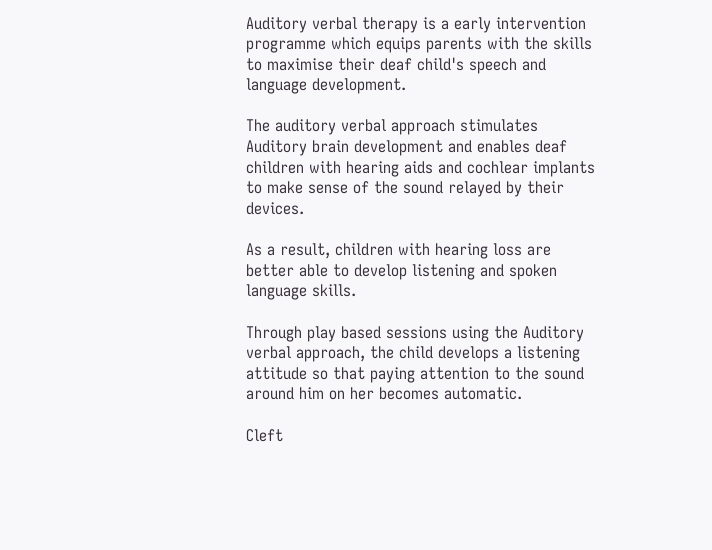Auditory verbal therapy is a early intervention programme which equips parents with the skills to maximise their deaf child's speech and language development.

The auditory verbal approach stimulates Auditory brain development and enables deaf children with hearing aids and cochlear implants to make sense of the sound relayed by their devices.

As a result, children with hearing loss are better able to develop listening and spoken language skills.

Through play based sessions using the Auditory verbal approach, the child develops a listening attitude so that paying attention to the sound around him on her becomes automatic.

Cleft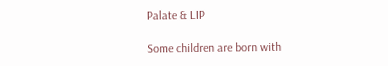Palate & LIP

Some children are born with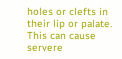holes or clefts in their lip or palate. This can cause servere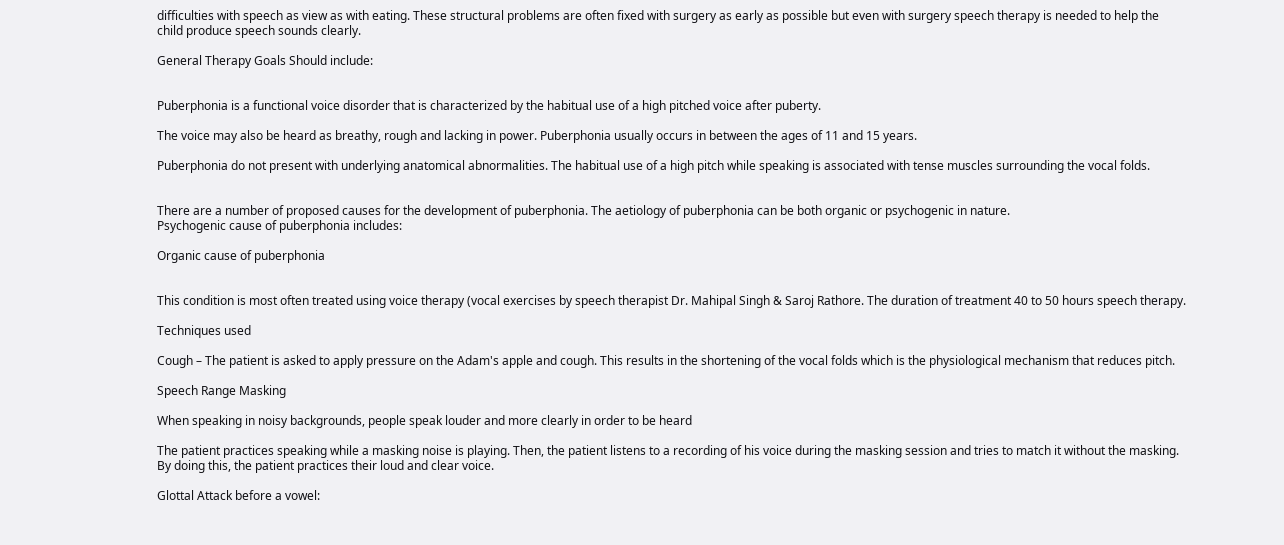difficulties with speech as view as with eating. These structural problems are often fixed with surgery as early as possible but even with surgery speech therapy is needed to help the child produce speech sounds clearly.

General Therapy Goals Should include:


Puberphonia is a functional voice disorder that is characterized by the habitual use of a high pitched voice after puberty.

The voice may also be heard as breathy, rough and lacking in power. Puberphonia usually occurs in between the ages of 11 and 15 years.

Puberphonia do not present with underlying anatomical abnormalities. The habitual use of a high pitch while speaking is associated with tense muscles surrounding the vocal folds.


There are a number of proposed causes for the development of puberphonia. The aetiology of puberphonia can be both organic or psychogenic in nature.
Psychogenic cause of puberphonia includes:

Organic cause of puberphonia


This condition is most often treated using voice therapy (vocal exercises by speech therapist Dr. Mahipal Singh & Saroj Rathore. The duration of treatment 40 to 50 hours speech therapy.

Techniques used

Cough – The patient is asked to apply pressure on the Adam's apple and cough. This results in the shortening of the vocal folds which is the physiological mechanism that reduces pitch.

Speech Range Masking

When speaking in noisy backgrounds, people speak louder and more clearly in order to be heard

The patient practices speaking while a masking noise is playing. Then, the patient listens to a recording of his voice during the masking session and tries to match it without the masking. By doing this, the patient practices their loud and clear voice.

Glottal Attack before a vowel: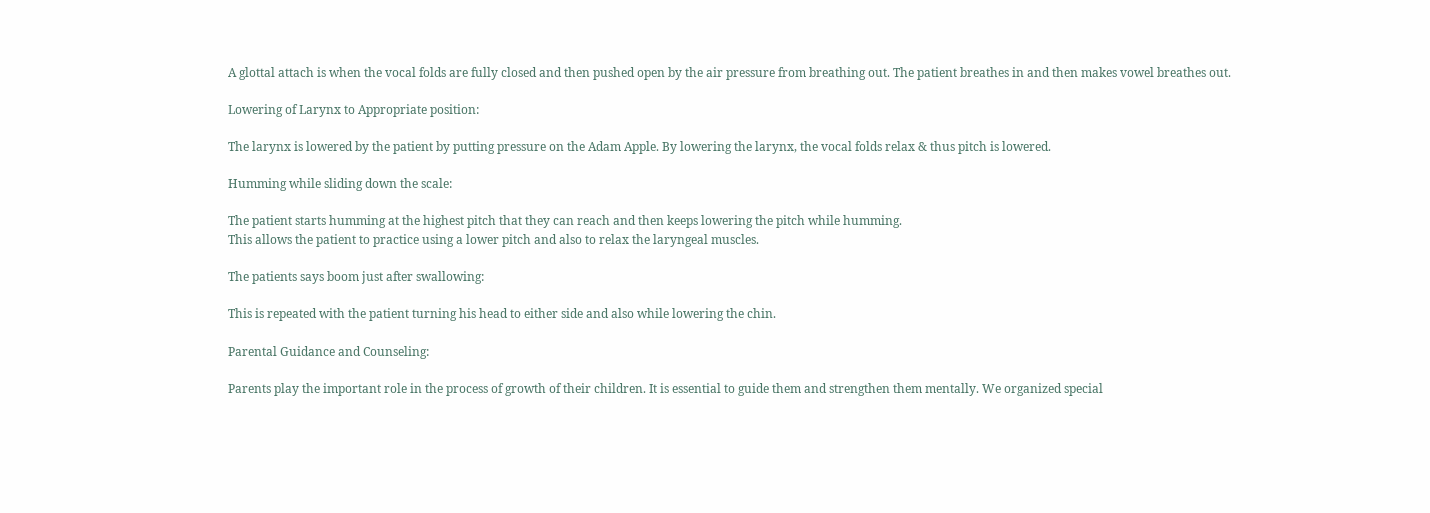A glottal attach is when the vocal folds are fully closed and then pushed open by the air pressure from breathing out. The patient breathes in and then makes vowel breathes out.

Lowering of Larynx to Appropriate position:

The larynx is lowered by the patient by putting pressure on the Adam Apple. By lowering the larynx, the vocal folds relax & thus pitch is lowered.

Humming while sliding down the scale:

The patient starts humming at the highest pitch that they can reach and then keeps lowering the pitch while humming.
This allows the patient to practice using a lower pitch and also to relax the laryngeal muscles.

The patients says boom just after swallowing:

This is repeated with the patient turning his head to either side and also while lowering the chin.

Parental Guidance and Counseling:

Parents play the important role in the process of growth of their children. It is essential to guide them and strengthen them mentally. We organized special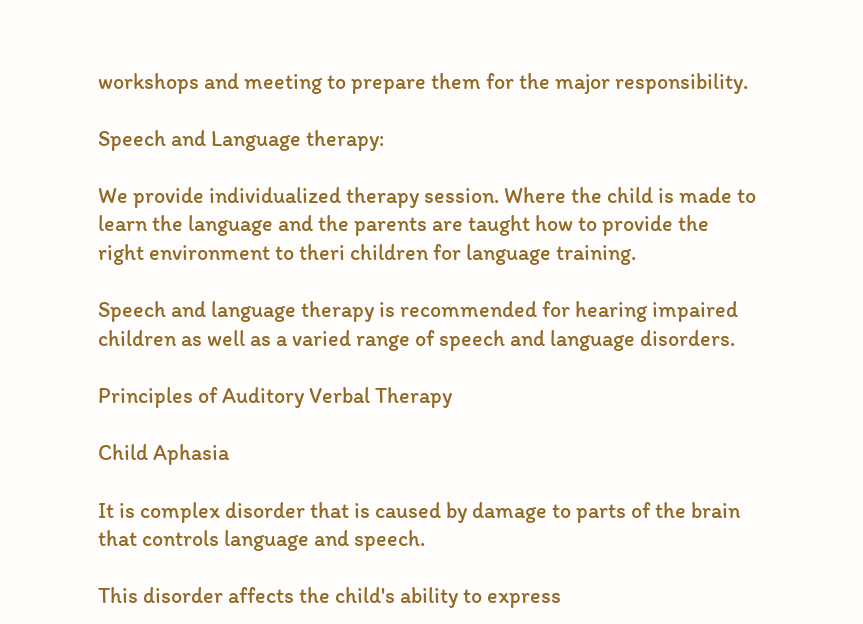workshops and meeting to prepare them for the major responsibility.

Speech and Language therapy:

We provide individualized therapy session. Where the child is made to learn the language and the parents are taught how to provide the right environment to theri children for language training.

Speech and language therapy is recommended for hearing impaired children as well as a varied range of speech and language disorders.

Principles of Auditory Verbal Therapy

Child Aphasia

It is complex disorder that is caused by damage to parts of the brain that controls language and speech.

This disorder affects the child's ability to express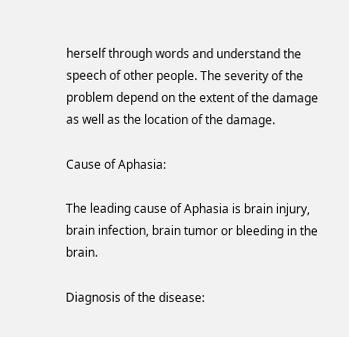herself through words and understand the speech of other people. The severity of the problem depend on the extent of the damage as well as the location of the damage.

Cause of Aphasia:

The leading cause of Aphasia is brain injury, brain infection, brain tumor or bleeding in the brain.

Diagnosis of the disease: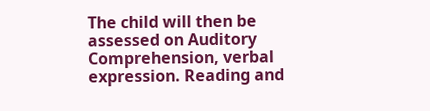The child will then be assessed on Auditory Comprehension, verbal expression. Reading and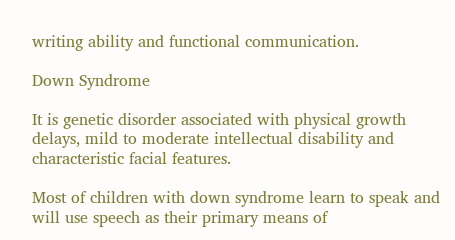writing ability and functional communication.

Down Syndrome

It is genetic disorder associated with physical growth delays, mild to moderate intellectual disability and characteristic facial features.

Most of children with down syndrome learn to speak and will use speech as their primary means of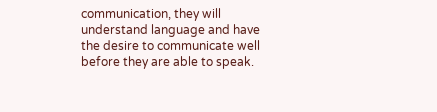communication, they will understand language and have the desire to communicate well before they are able to speak.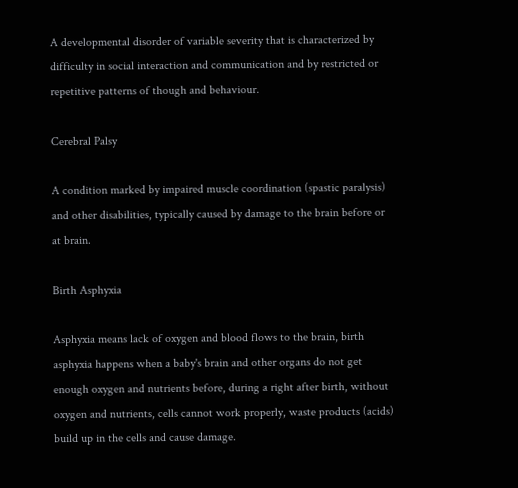A developmental disorder of variable severity that is characterized by difficulty in social interaction and communication and by restricted or repetitive patterns of though and behaviour.

Cerebral Palsy

A condition marked by impaired muscle coordination (spastic paralysis) and other disabilities, typically caused by damage to the brain before or at brain.

Birth Asphyxia

Asphyxia means lack of oxygen and blood flows to the brain, birth asphyxia happens when a baby's brain and other organs do not get enough oxygen and nutrients before, during a right after birth, without oxygen and nutrients, cells cannot work properly, waste products (acids) build up in the cells and cause damage.